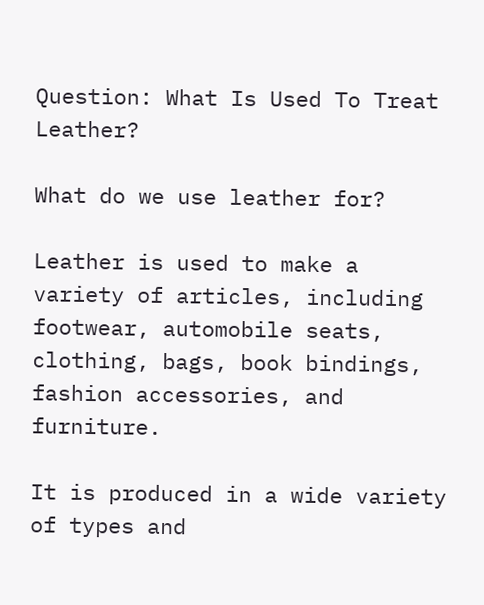Question: What Is Used To Treat Leather?

What do we use leather for?

Leather is used to make a variety of articles, including footwear, automobile seats, clothing, bags, book bindings, fashion accessories, and furniture.

It is produced in a wide variety of types and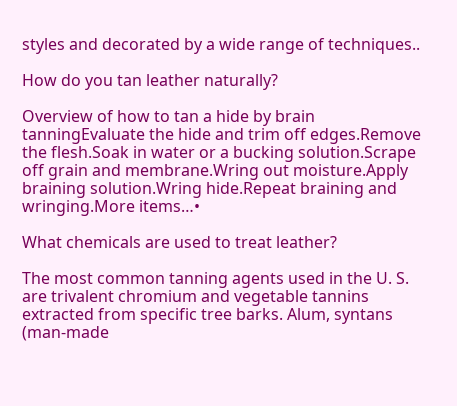styles and decorated by a wide range of techniques..

How do you tan leather naturally?

Overview of how to tan a hide by brain tanningEvaluate the hide and trim off edges.Remove the flesh.Soak in water or a bucking solution.Scrape off grain and membrane.Wring out moisture.Apply braining solution.Wring hide.Repeat braining and wringing.More items…•

What chemicals are used to treat leather?

The most common tanning agents used in the U. S. are trivalent chromium and vegetable tannins extracted from specific tree barks. Alum, syntans (man-made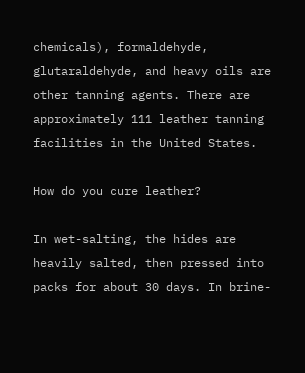chemicals), formaldehyde, glutaraldehyde, and heavy oils are other tanning agents. There are approximately 111 leather tanning facilities in the United States.

How do you cure leather?

In wet-salting, the hides are heavily salted, then pressed into packs for about 30 days. In brine-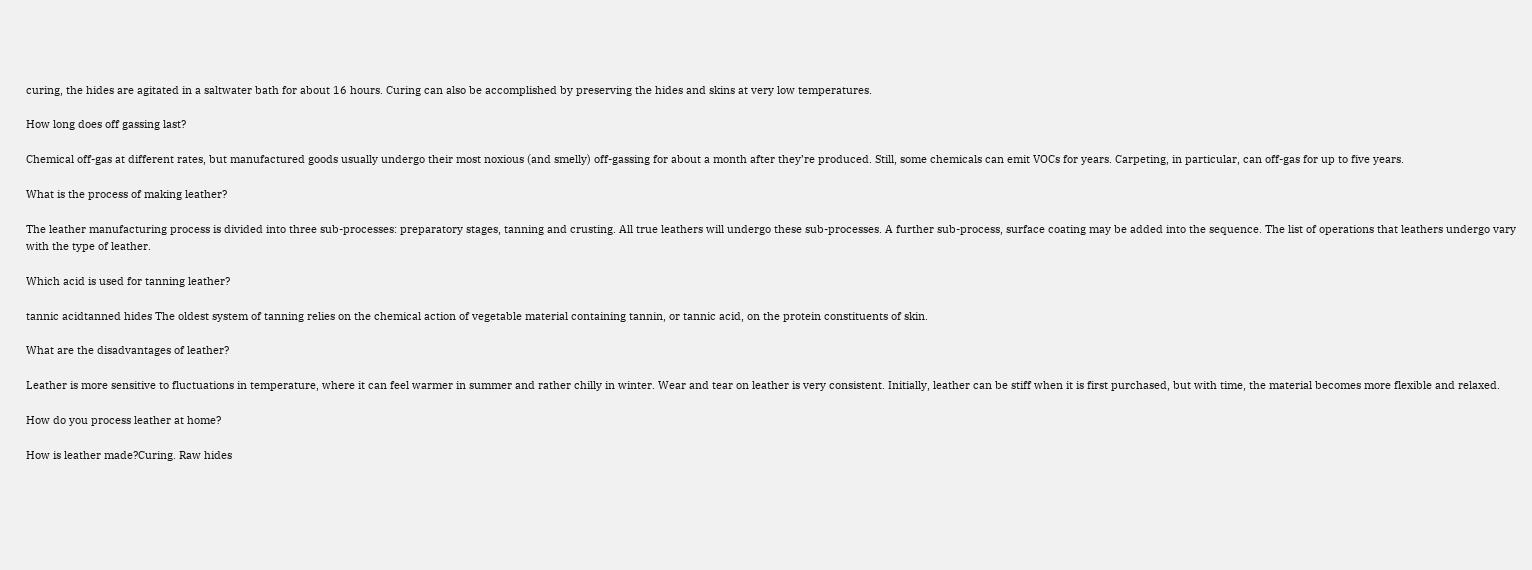curing, the hides are agitated in a saltwater bath for about 16 hours. Curing can also be accomplished by preserving the hides and skins at very low temperatures.

How long does off gassing last?

Chemical off-gas at different rates, but manufactured goods usually undergo their most noxious (and smelly) off-gassing for about a month after they’re produced. Still, some chemicals can emit VOCs for years. Carpeting, in particular, can off-gas for up to five years.

What is the process of making leather?

The leather manufacturing process is divided into three sub-processes: preparatory stages, tanning and crusting. All true leathers will undergo these sub-processes. A further sub-process, surface coating may be added into the sequence. The list of operations that leathers undergo vary with the type of leather.

Which acid is used for tanning leather?

tannic acidtanned hides The oldest system of tanning relies on the chemical action of vegetable material containing tannin, or tannic acid, on the protein constituents of skin.

What are the disadvantages of leather?

Leather is more sensitive to fluctuations in temperature, where it can feel warmer in summer and rather chilly in winter. Wear and tear on leather is very consistent. Initially, leather can be stiff when it is first purchased, but with time, the material becomes more flexible and relaxed.

How do you process leather at home?

How is leather made?Curing. Raw hides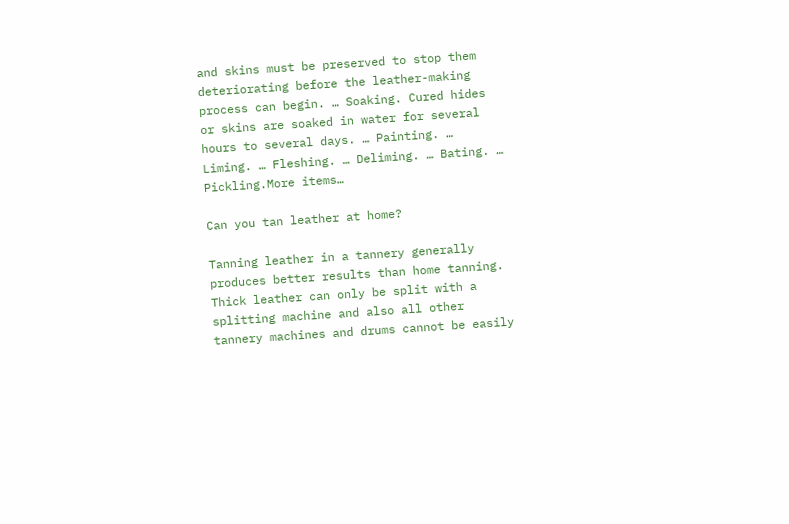and skins must be preserved to stop them deteriorating before the leather-making process can begin. … Soaking. Cured hides or skins are soaked in water for several hours to several days. … Painting. … Liming. … Fleshing. … Deliming. … Bating. … Pickling.More items…

Can you tan leather at home?

Tanning leather in a tannery generally produces better results than home tanning. Thick leather can only be split with a splitting machine and also all other tannery machines and drums cannot be easily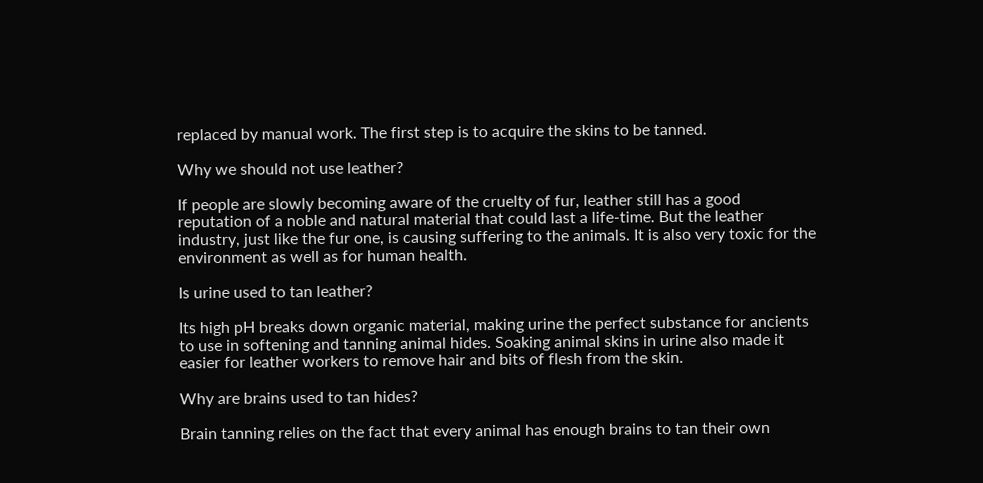replaced by manual work. The first step is to acquire the skins to be tanned.

Why we should not use leather?

If people are slowly becoming aware of the cruelty of fur, leather still has a good reputation of a noble and natural material that could last a life-time. But the leather industry, just like the fur one, is causing suffering to the animals. It is also very toxic for the environment as well as for human health.

Is urine used to tan leather?

Its high pH breaks down organic material, making urine the perfect substance for ancients to use in softening and tanning animal hides. Soaking animal skins in urine also made it easier for leather workers to remove hair and bits of flesh from the skin.

Why are brains used to tan hides?

Brain tanning relies on the fact that every animal has enough brains to tan their own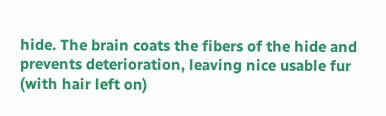hide. The brain coats the fibers of the hide and prevents deterioration, leaving nice usable fur (with hair left on)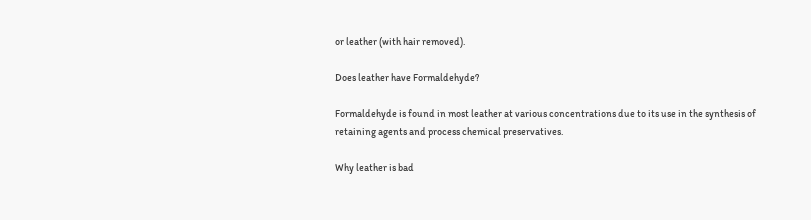or leather (with hair removed).

Does leather have Formaldehyde?

Formaldehyde is found in most leather at various concentrations due to its use in the synthesis of retaining agents and process chemical preservatives.

Why leather is bad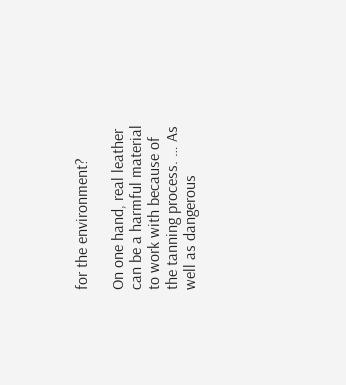for the environment?

On one hand, real leather can be a harmful material to work with because of the tanning process. … As well as dangerous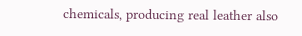chemicals, producing real leather also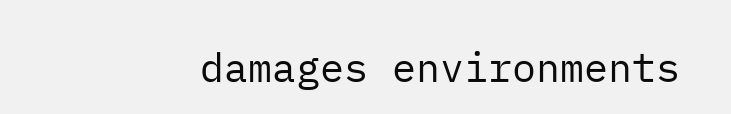damages environments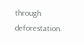through deforestation.